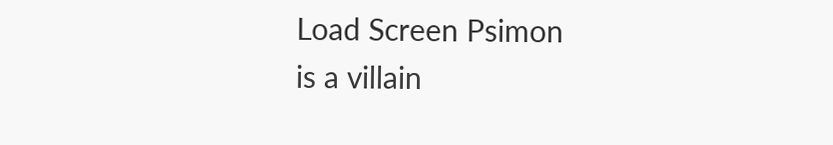Load Screen Psimon
is a villain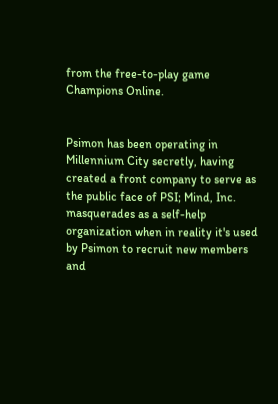from the free-to-play game Champions Online.


Psimon has been operating in Millennium City secretly, having created a front company to serve as the public face of PSI; Mind, Inc. masquerades as a self-help organization when in reality it's used by Psimon to recruit new members and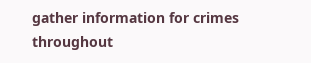gather information for crimes throughout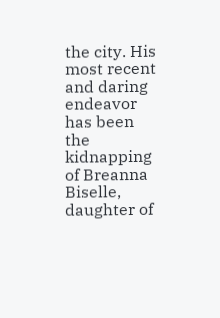the city. His most recent and daring endeavor has been the kidnapping of Breanna Biselle, daughter of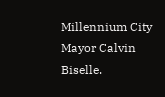Millennium City Mayor Calvin Biselle.